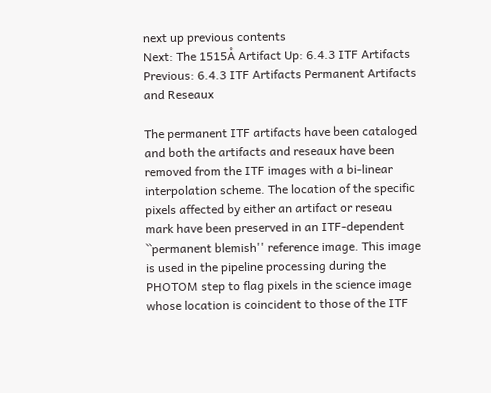next up previous contents
Next: The 1515Å Artifact Up: 6.4.3 ITF Artifacts Previous: 6.4.3 ITF Artifacts Permanent Artifacts and Reseaux

The permanent ITF artifacts have been cataloged and both the artifacts and reseaux have been removed from the ITF images with a bi-linear interpolation scheme. The location of the specific pixels affected by either an artifact or reseau mark have been preserved in an ITF-dependent ``permanent blemish'' reference image. This image is used in the pipeline processing during the PHOTOM step to flag pixels in the science image whose location is coincident to those of the ITF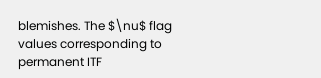blemishes. The $\nu$ flag values corresponding to permanent ITF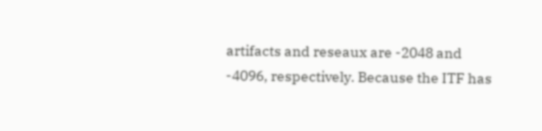artifacts and reseaux are -2048 and -4096, respectively. Because the ITF has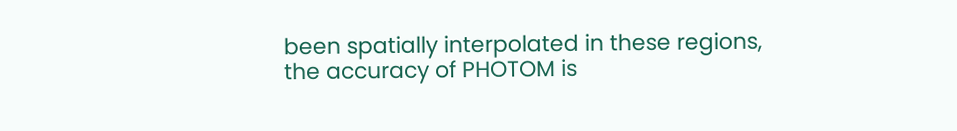been spatially interpolated in these regions, the accuracy of PHOTOM is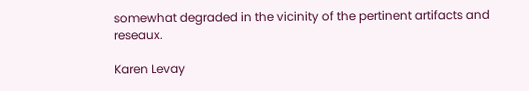somewhat degraded in the vicinity of the pertinent artifacts and reseaux.

Karen Levay